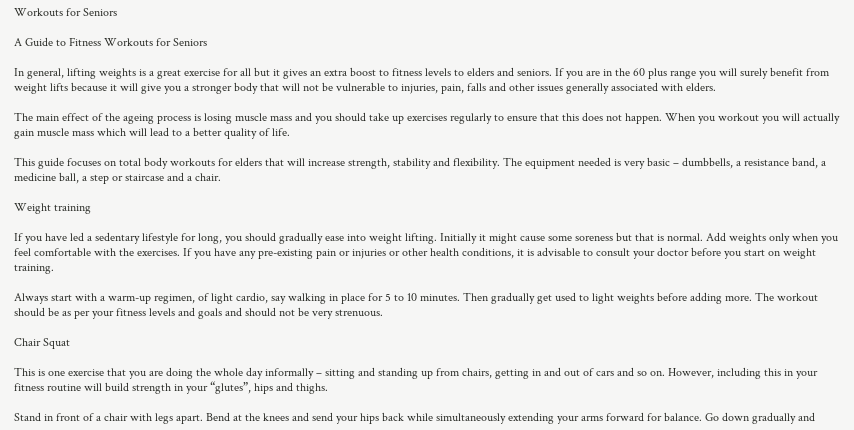Workouts for Seniors

A Guide to Fitness Workouts for Seniors

In general, lifting weights is a great exercise for all but it gives an extra boost to fitness levels to elders and seniors. If you are in the 60 plus range you will surely benefit from weight lifts because it will give you a stronger body that will not be vulnerable to injuries, pain, falls and other issues generally associated with elders.

The main effect of the ageing process is losing muscle mass and you should take up exercises regularly to ensure that this does not happen. When you workout you will actually gain muscle mass which will lead to a better quality of life.

This guide focuses on total body workouts for elders that will increase strength, stability and flexibility. The equipment needed is very basic – dumbbells, a resistance band, a medicine ball, a step or staircase and a chair.

Weight training

If you have led a sedentary lifestyle for long, you should gradually ease into weight lifting. Initially it might cause some soreness but that is normal. Add weights only when you feel comfortable with the exercises. If you have any pre-existing pain or injuries or other health conditions, it is advisable to consult your doctor before you start on weight training.

Always start with a warm-up regimen, of light cardio, say walking in place for 5 to 10 minutes. Then gradually get used to light weights before adding more. The workout should be as per your fitness levels and goals and should not be very strenuous.

Chair Squat

This is one exercise that you are doing the whole day informally – sitting and standing up from chairs, getting in and out of cars and so on. However, including this in your fitness routine will build strength in your “glutes”, hips and thighs.

Stand in front of a chair with legs apart. Bend at the knees and send your hips back while simultaneously extending your arms forward for balance. Go down gradually and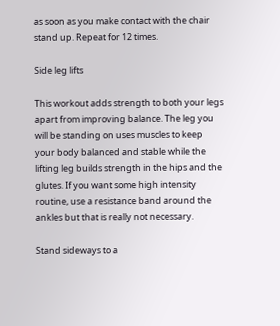as soon as you make contact with the chair stand up. Repeat for 12 times.

Side leg lifts

This workout adds strength to both your legs apart from improving balance. The leg you will be standing on uses muscles to keep your body balanced and stable while the lifting leg builds strength in the hips and the glutes. If you want some high intensity routine, use a resistance band around the ankles but that is really not necessary.

Stand sideways to a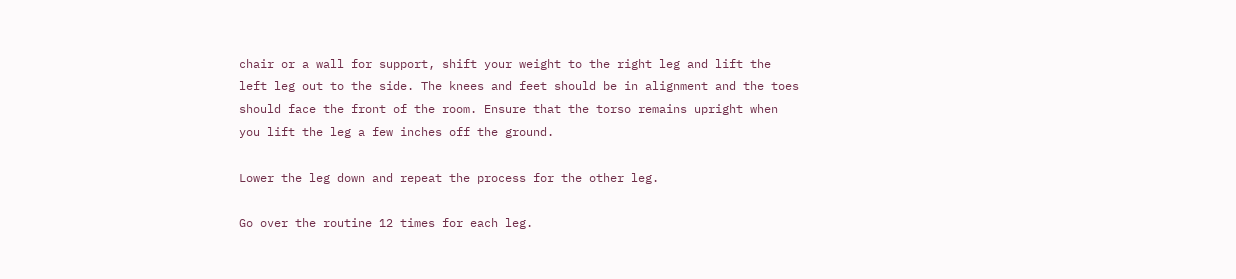chair or a wall for support, shift your weight to the right leg and lift the left leg out to the side. The knees and feet should be in alignment and the toes should face the front of the room. Ensure that the torso remains upright when you lift the leg a few inches off the ground.

Lower the leg down and repeat the process for the other leg.

Go over the routine 12 times for each leg.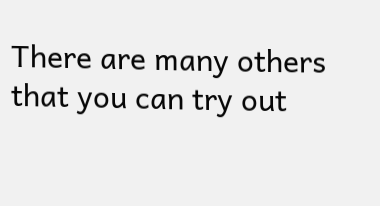There are many others that you can try out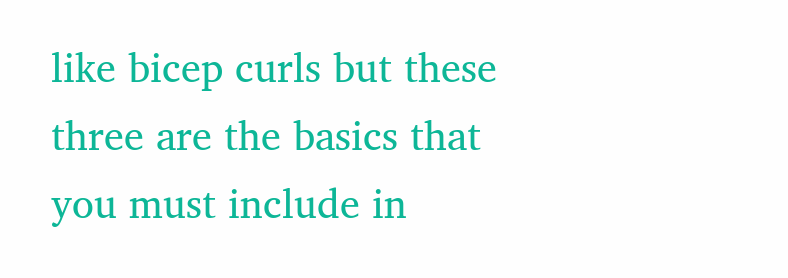like bicep curls but these three are the basics that you must include in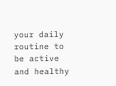your daily routine to be active and healthy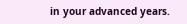in your advanced years.